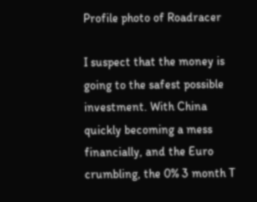Profile photo of Roadracer

I suspect that the money is going to the safest possible investment. With China quickly becoming a mess financially, and the Euro crumbling, the 0% 3 month T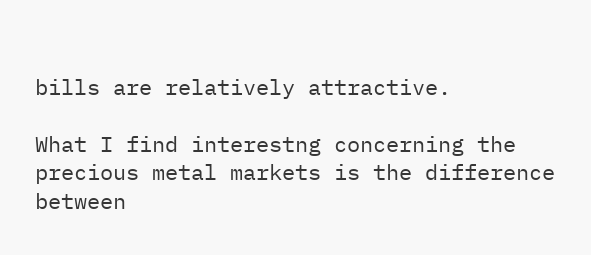bills are relatively attractive.

What I find interestng concerning the precious metal markets is the difference between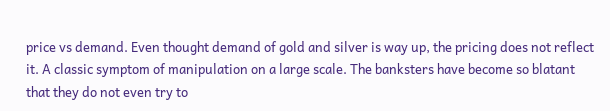price vs demand. Even thought demand of gold and silver is way up, the pricing does not reflect it. A classic symptom of manipulation on a large scale. The banksters have become so blatant that they do not even try to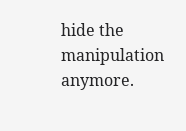hide the manipulation anymore.